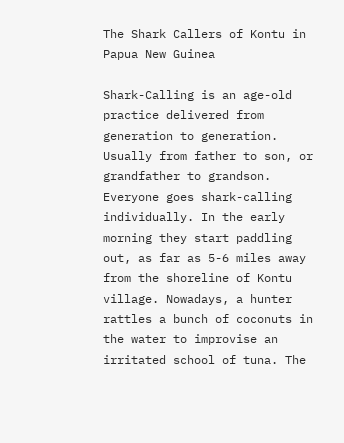The Shark Callers of Kontu in Papua New Guinea

Shark-Calling is an age-old practice delivered from generation to generation. Usually from father to son, or grandfather to grandson. Everyone goes shark-calling individually. In the early morning they start paddling out, as far as 5-6 miles away from the shoreline of Kontu village. Nowadays, a hunter rattles a bunch of coconuts in the water to improvise an irritated school of tuna. The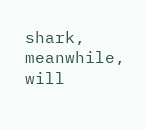shark, meanwhile, will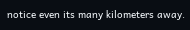notice even its many kilometers away.